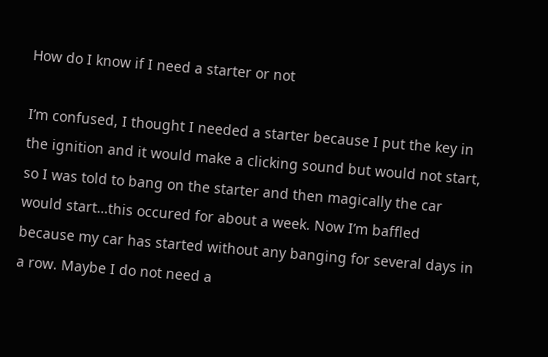How do I know if I need a starter or not

I’m confused, I thought I needed a starter because I put the key in the ignition and it would make a clicking sound but would not start, so I was told to bang on the starter and then magically the car would start…this occured for about a week. Now I’m baffled because my car has started without any banging for several days in a row. Maybe I do not need a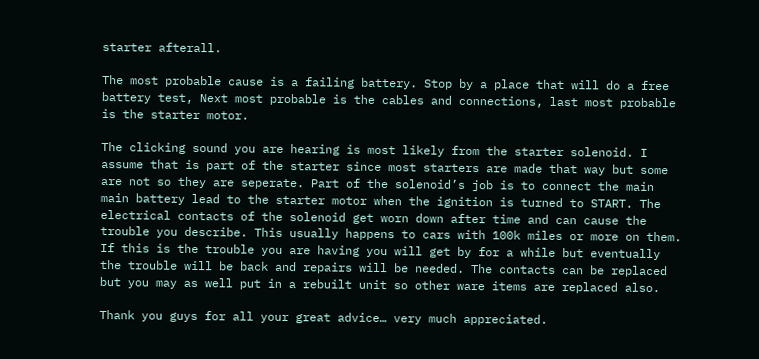starter afterall.

The most probable cause is a failing battery. Stop by a place that will do a free battery test, Next most probable is the cables and connections, last most probable is the starter motor.

The clicking sound you are hearing is most likely from the starter solenoid. I assume that is part of the starter since most starters are made that way but some are not so they are seperate. Part of the solenoid’s job is to connect the main main battery lead to the starter motor when the ignition is turned to START. The electrical contacts of the solenoid get worn down after time and can cause the trouble you describe. This usually happens to cars with 100k miles or more on them. If this is the trouble you are having you will get by for a while but eventually the trouble will be back and repairs will be needed. The contacts can be replaced but you may as well put in a rebuilt unit so other ware items are replaced also.

Thank you guys for all your great advice… very much appreciated.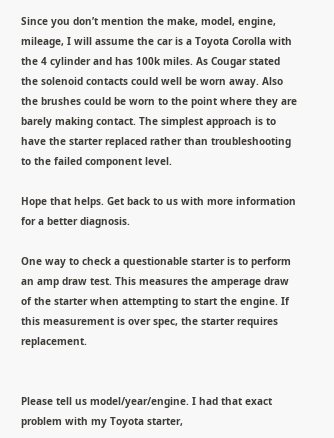Since you don’t mention the make, model, engine, mileage, I will assume the car is a Toyota Corolla with the 4 cylinder and has 100k miles. As Cougar stated the solenoid contacts could well be worn away. Also the brushes could be worn to the point where they are barely making contact. The simplest approach is to have the starter replaced rather than troubleshooting to the failed component level.

Hope that helps. Get back to us with more information for a better diagnosis.

One way to check a questionable starter is to perform an amp draw test. This measures the amperage draw of the starter when attempting to start the engine. If this measurement is over spec, the starter requires replacement.


Please tell us model/year/engine. I had that exact problem with my Toyota starter,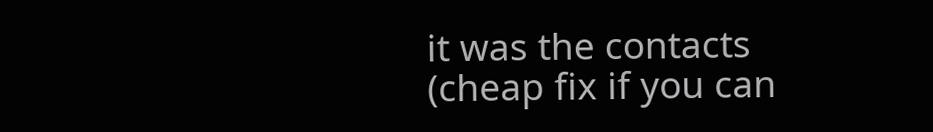it was the contacts (cheap fix if you can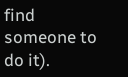find someone to do it).